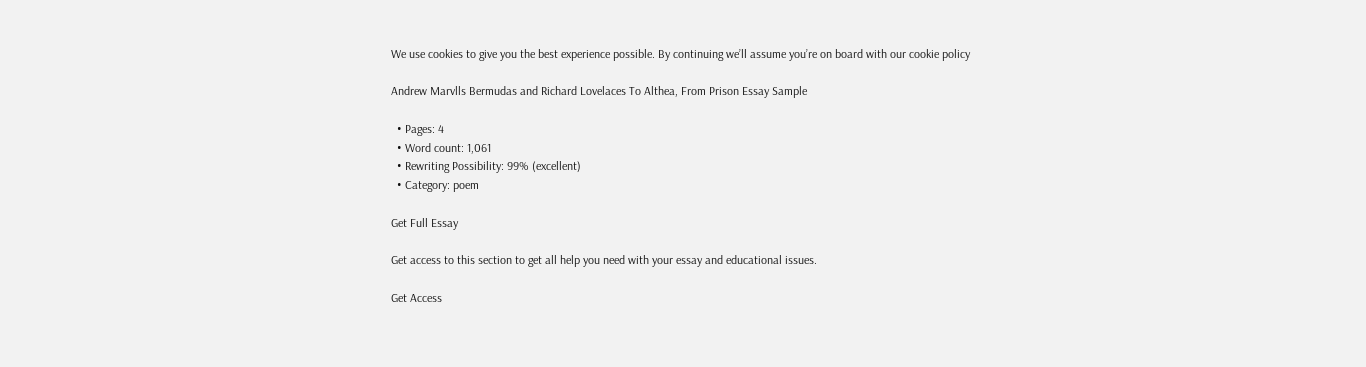We use cookies to give you the best experience possible. By continuing we’ll assume you’re on board with our cookie policy

Andrew Marvlls Bermudas and Richard Lovelaces To Althea, From Prison Essay Sample

  • Pages: 4
  • Word count: 1,061
  • Rewriting Possibility: 99% (excellent)
  • Category: poem

Get Full Essay

Get access to this section to get all help you need with your essay and educational issues.

Get Access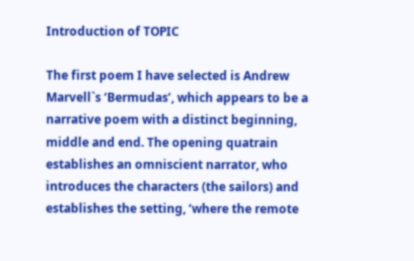Introduction of TOPIC

The first poem I have selected is Andrew Marvell`s ‘Bermudas’, which appears to be a narrative poem with a distinct beginning, middle and end. The opening quatrain establishes an omniscient narrator, who introduces the characters (the sailors) and establishes the setting, ‘where the remote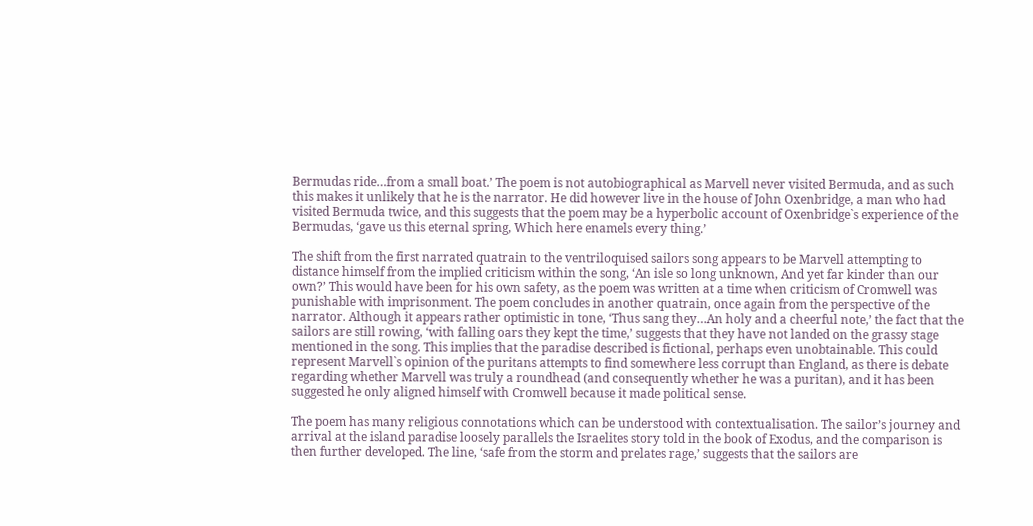Bermudas ride…from a small boat.’ The poem is not autobiographical as Marvell never visited Bermuda, and as such this makes it unlikely that he is the narrator. He did however live in the house of John Oxenbridge, a man who had visited Bermuda twice, and this suggests that the poem may be a hyperbolic account of Oxenbridge`s experience of the Bermudas, ‘gave us this eternal spring, Which here enamels every thing.’

The shift from the first narrated quatrain to the ventriloquised sailors song appears to be Marvell attempting to distance himself from the implied criticism within the song, ‘An isle so long unknown, And yet far kinder than our own?’ This would have been for his own safety, as the poem was written at a time when criticism of Cromwell was punishable with imprisonment. The poem concludes in another quatrain, once again from the perspective of the narrator. Although it appears rather optimistic in tone, ‘Thus sang they…An holy and a cheerful note,’ the fact that the sailors are still rowing, ‘with falling oars they kept the time,’ suggests that they have not landed on the grassy stage mentioned in the song. This implies that the paradise described is fictional, perhaps even unobtainable. This could represent Marvell`s opinion of the puritans attempts to find somewhere less corrupt than England, as there is debate regarding whether Marvell was truly a roundhead (and consequently whether he was a puritan), and it has been suggested he only aligned himself with Cromwell because it made political sense.

The poem has many religious connotations which can be understood with contextualisation. The sailor’s journey and arrival at the island paradise loosely parallels the Israelites story told in the book of Exodus, and the comparison is then further developed. The line, ‘safe from the storm and prelates rage,’ suggests that the sailors are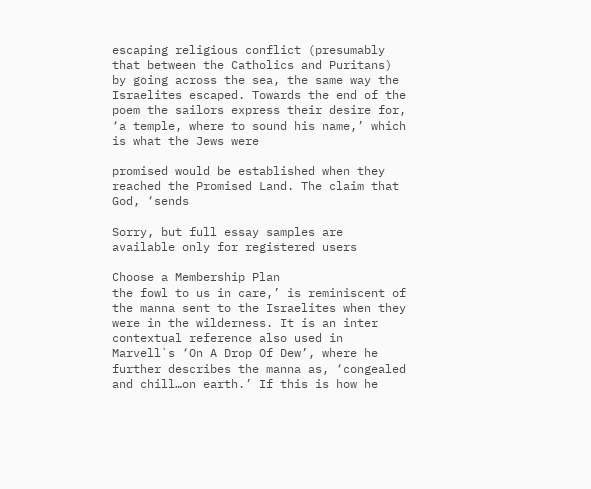escaping religious conflict (presumably that between the Catholics and Puritans) by going across the sea, the same way the Israelites escaped. Towards the end of the poem the sailors express their desire for, ‘a temple, where to sound his name,’ which is what the Jews were

promised would be established when they reached the Promised Land. The claim that God, ‘sends

Sorry, but full essay samples are available only for registered users

Choose a Membership Plan
the fowl to us in care,’ is reminiscent of the manna sent to the Israelites when they were in the wilderness. It is an inter contextual reference also used in Marvell`s ‘On A Drop Of Dew’, where he further describes the manna as, ‘congealed and chill…on earth.’ If this is how he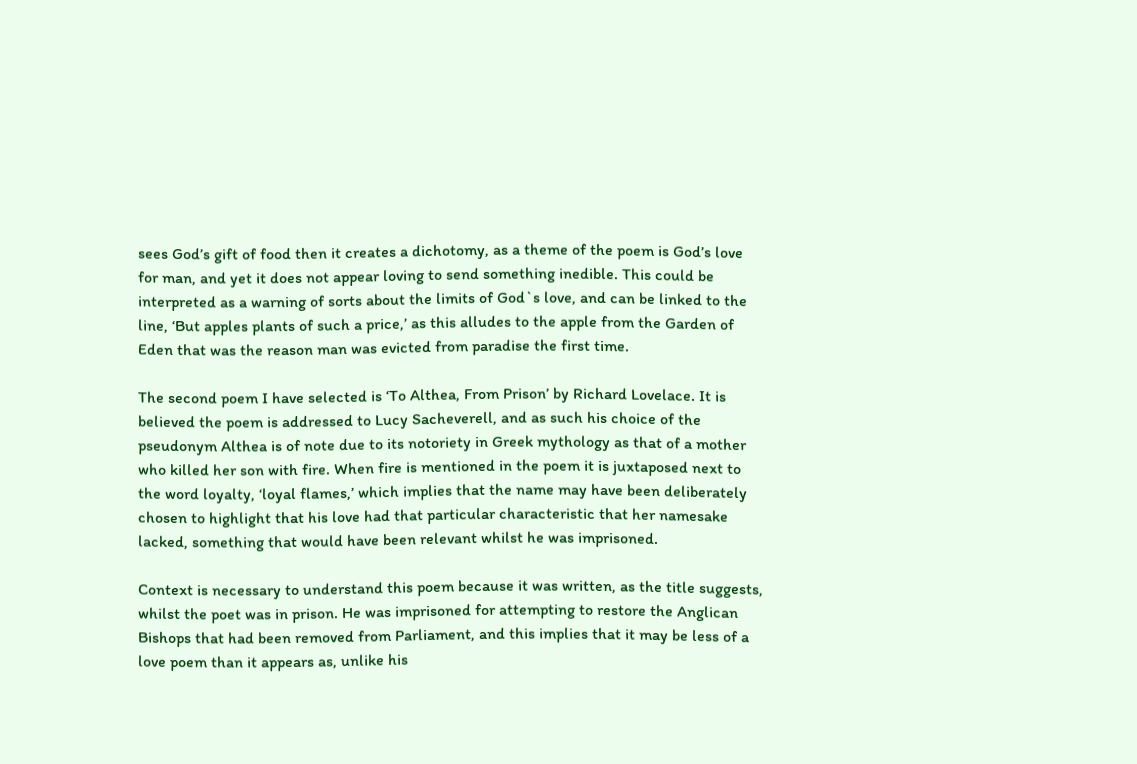sees God’s gift of food then it creates a dichotomy, as a theme of the poem is God’s love for man, and yet it does not appear loving to send something inedible. This could be interpreted as a warning of sorts about the limits of God`s love, and can be linked to the line, ‘But apples plants of such a price,’ as this alludes to the apple from the Garden of Eden that was the reason man was evicted from paradise the first time.

The second poem I have selected is ‘To Althea, From Prison’ by Richard Lovelace. It is believed the poem is addressed to Lucy Sacheverell, and as such his choice of the pseudonym Althea is of note due to its notoriety in Greek mythology as that of a mother who killed her son with fire. When fire is mentioned in the poem it is juxtaposed next to the word loyalty, ‘loyal flames,’ which implies that the name may have been deliberately chosen to highlight that his love had that particular characteristic that her namesake lacked, something that would have been relevant whilst he was imprisoned.

Context is necessary to understand this poem because it was written, as the title suggests, whilst the poet was in prison. He was imprisoned for attempting to restore the Anglican Bishops that had been removed from Parliament, and this implies that it may be less of a love poem than it appears as, unlike his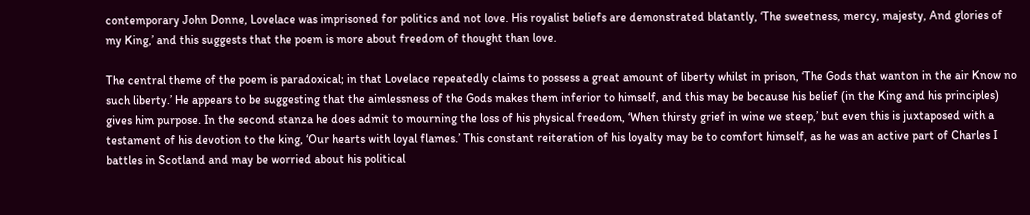contemporary John Donne, Lovelace was imprisoned for politics and not love. His royalist beliefs are demonstrated blatantly, ‘The sweetness, mercy, majesty, And glories of my King,’ and this suggests that the poem is more about freedom of thought than love.

The central theme of the poem is paradoxical; in that Lovelace repeatedly claims to possess a great amount of liberty whilst in prison, ‘The Gods that wanton in the air Know no such liberty.’ He appears to be suggesting that the aimlessness of the Gods makes them inferior to himself, and this may be because his belief (in the King and his principles) gives him purpose. In the second stanza he does admit to mourning the loss of his physical freedom, ‘When thirsty grief in wine we steep,’ but even this is juxtaposed with a testament of his devotion to the king, ‘Our hearts with loyal flames.’ This constant reiteration of his loyalty may be to comfort himself, as he was an active part of Charles I battles in Scotland and may be worried about his political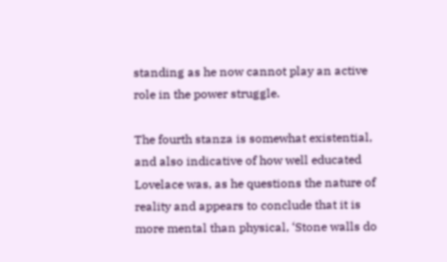standing as he now cannot play an active role in the power struggle.

The fourth stanza is somewhat existential, and also indicative of how well educated Lovelace was, as he questions the nature of reality and appears to conclude that it is more mental than physical, ‘Stone walls do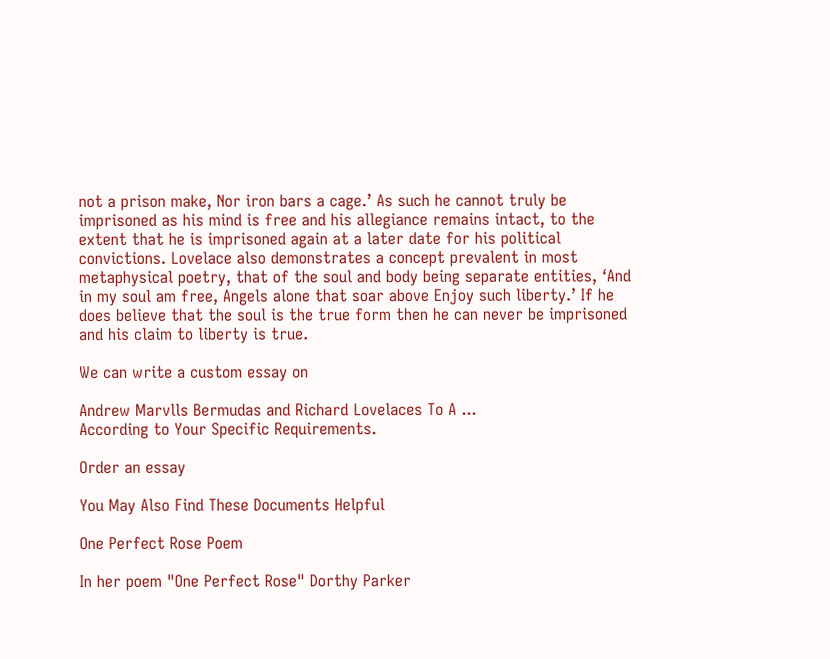not a prison make, Nor iron bars a cage.’ As such he cannot truly be imprisoned as his mind is free and his allegiance remains intact, to the extent that he is imprisoned again at a later date for his political convictions. Lovelace also demonstrates a concept prevalent in most metaphysical poetry, that of the soul and body being separate entities, ‘And in my soul am free, Angels alone that soar above Enjoy such liberty.’ If he does believe that the soul is the true form then he can never be imprisoned and his claim to liberty is true.

We can write a custom essay on

Andrew Marvlls Bermudas and Richard Lovelaces To A ...
According to Your Specific Requirements.

Order an essay

You May Also Find These Documents Helpful

One Perfect Rose Poem

In her poem "One Perfect Rose" Dorthy Parker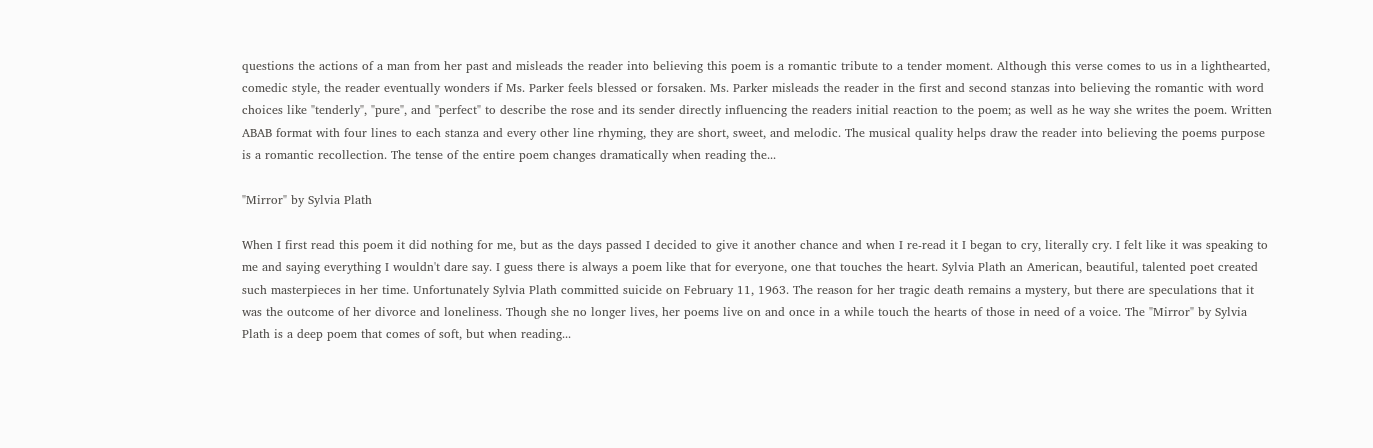questions the actions of a man from her past and misleads the reader into believing this poem is a romantic tribute to a tender moment. Although this verse comes to us in a lighthearted, comedic style, the reader eventually wonders if Ms. Parker feels blessed or forsaken. Ms. Parker misleads the reader in the first and second stanzas into believing the romantic with word choices like "tenderly", "pure", and "perfect" to describe the rose and its sender directly influencing the readers initial reaction to the poem; as well as he way she writes the poem. Written ABAB format with four lines to each stanza and every other line rhyming, they are short, sweet, and melodic. The musical quality helps draw the reader into believing the poems purpose is a romantic recollection. The tense of the entire poem changes dramatically when reading the...

"Mirror" by Sylvia Plath

When I first read this poem it did nothing for me, but as the days passed I decided to give it another chance and when I re-read it I began to cry, literally cry. I felt like it was speaking to me and saying everything I wouldn't dare say. I guess there is always a poem like that for everyone, one that touches the heart. Sylvia Plath an American, beautiful, talented poet created such masterpieces in her time. Unfortunately Sylvia Plath committed suicide on February 11, 1963. The reason for her tragic death remains a mystery, but there are speculations that it was the outcome of her divorce and loneliness. Though she no longer lives, her poems live on and once in a while touch the hearts of those in need of a voice. The "Mirror" by Sylvia Plath is a deep poem that comes of soft, but when reading...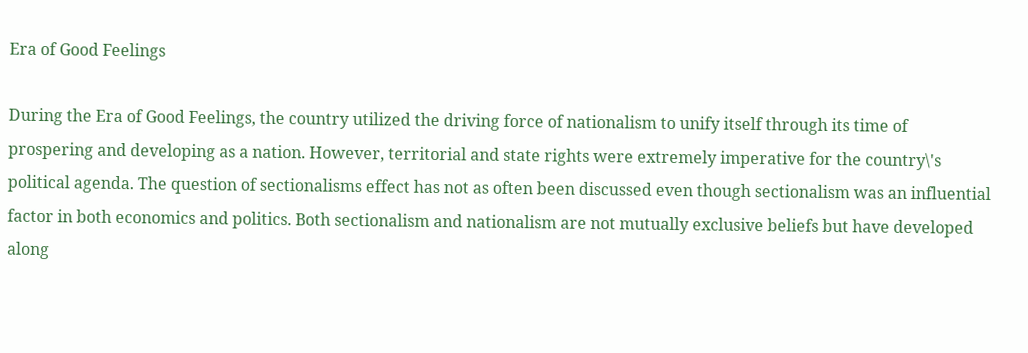Era of Good Feelings

During the Era of Good Feelings, the country utilized the driving force of nationalism to unify itself through its time of prospering and developing as a nation. However, territorial and state rights were extremely imperative for the country\'s political agenda. The question of sectionalisms effect has not as often been discussed even though sectionalism was an influential factor in both economics and politics. Both sectionalism and nationalism are not mutually exclusive beliefs but have developed along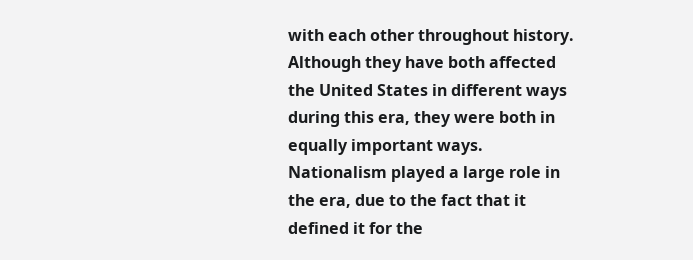with each other throughout history. Although they have both affected the United States in different ways during this era, they were both in equally important ways. Nationalism played a large role in the era, due to the fact that it defined it for the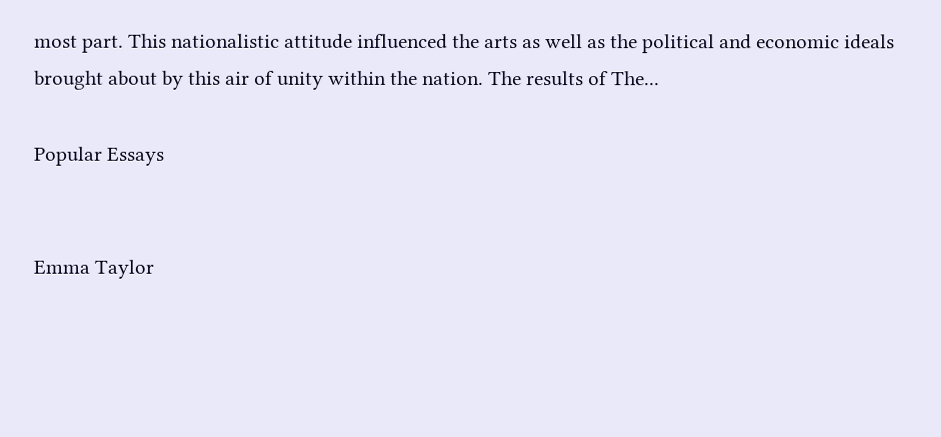most part. This nationalistic attitude influenced the arts as well as the political and economic ideals brought about by this air of unity within the nation. The results of The...

Popular Essays


Emma Taylor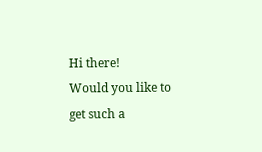Hi there!
Would you like to get such a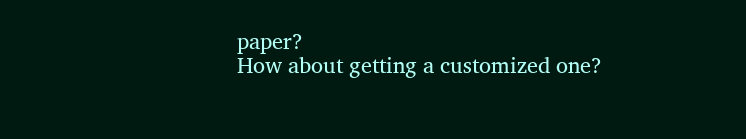paper?
How about getting a customized one?